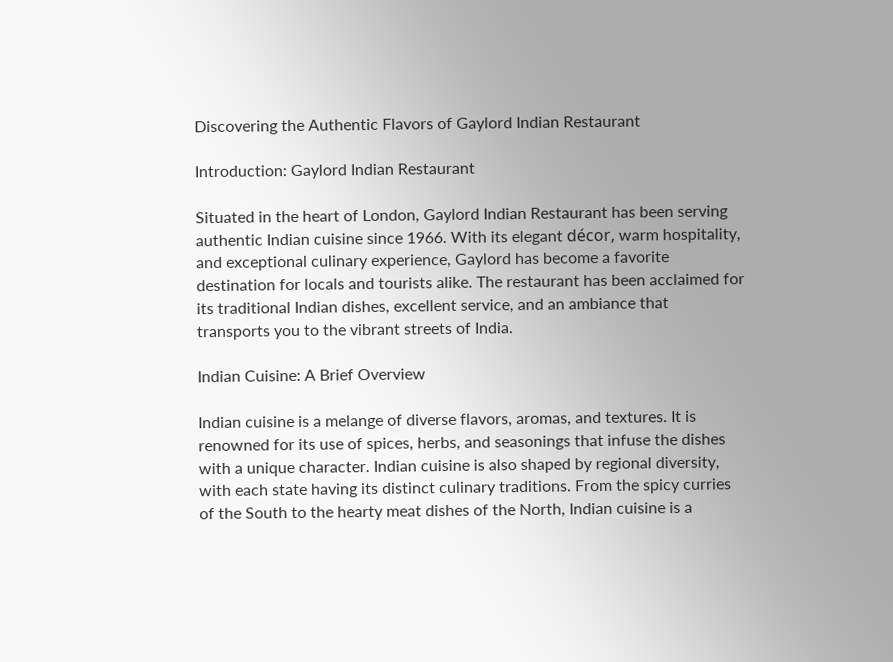Discovering the Authentic Flavors of Gaylord Indian Restaurant

Introduction: Gaylord Indian Restaurant

Situated in the heart of London, Gaylord Indian Restaurant has been serving authentic Indian cuisine since 1966. With its elegant décor, warm hospitality, and exceptional culinary experience, Gaylord has become a favorite destination for locals and tourists alike. The restaurant has been acclaimed for its traditional Indian dishes, excellent service, and an ambiance that transports you to the vibrant streets of India.

Indian Cuisine: A Brief Overview

Indian cuisine is a melange of diverse flavors, aromas, and textures. It is renowned for its use of spices, herbs, and seasonings that infuse the dishes with a unique character. Indian cuisine is also shaped by regional diversity, with each state having its distinct culinary traditions. From the spicy curries of the South to the hearty meat dishes of the North, Indian cuisine is a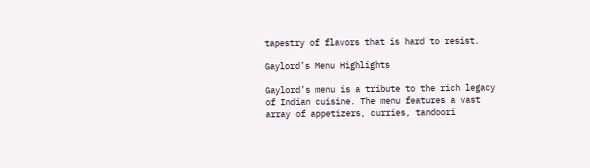tapestry of flavors that is hard to resist.

Gaylord’s Menu Highlights

Gaylord’s menu is a tribute to the rich legacy of Indian cuisine. The menu features a vast array of appetizers, curries, tandoori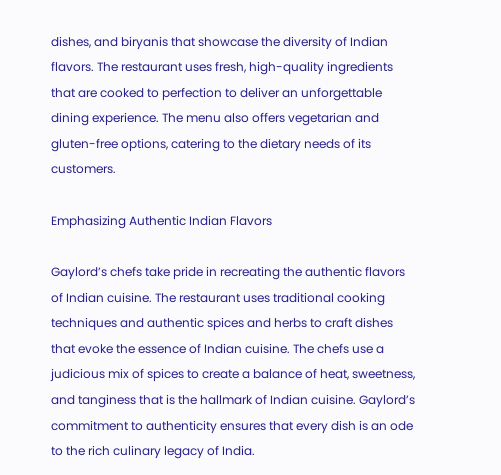dishes, and biryanis that showcase the diversity of Indian flavors. The restaurant uses fresh, high-quality ingredients that are cooked to perfection to deliver an unforgettable dining experience. The menu also offers vegetarian and gluten-free options, catering to the dietary needs of its customers.

Emphasizing Authentic Indian Flavors

Gaylord’s chefs take pride in recreating the authentic flavors of Indian cuisine. The restaurant uses traditional cooking techniques and authentic spices and herbs to craft dishes that evoke the essence of Indian cuisine. The chefs use a judicious mix of spices to create a balance of heat, sweetness, and tanginess that is the hallmark of Indian cuisine. Gaylord’s commitment to authenticity ensures that every dish is an ode to the rich culinary legacy of India.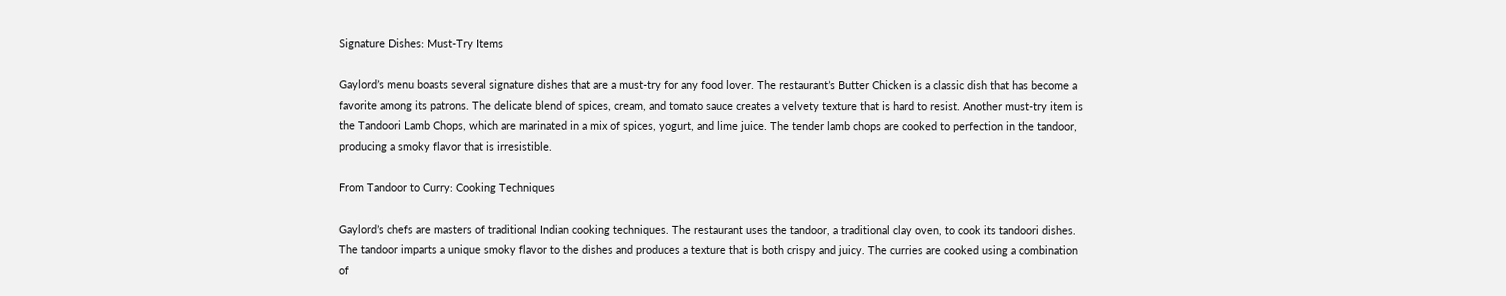Signature Dishes: Must-Try Items

Gaylord’s menu boasts several signature dishes that are a must-try for any food lover. The restaurant’s Butter Chicken is a classic dish that has become a favorite among its patrons. The delicate blend of spices, cream, and tomato sauce creates a velvety texture that is hard to resist. Another must-try item is the Tandoori Lamb Chops, which are marinated in a mix of spices, yogurt, and lime juice. The tender lamb chops are cooked to perfection in the tandoor, producing a smoky flavor that is irresistible.

From Tandoor to Curry: Cooking Techniques

Gaylord’s chefs are masters of traditional Indian cooking techniques. The restaurant uses the tandoor, a traditional clay oven, to cook its tandoori dishes. The tandoor imparts a unique smoky flavor to the dishes and produces a texture that is both crispy and juicy. The curries are cooked using a combination of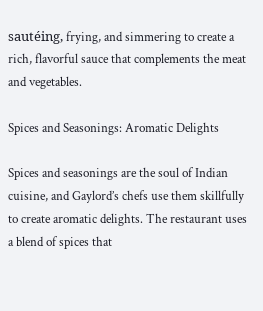sautéing, frying, and simmering to create a rich, flavorful sauce that complements the meat and vegetables.

Spices and Seasonings: Aromatic Delights

Spices and seasonings are the soul of Indian cuisine, and Gaylord’s chefs use them skillfully to create aromatic delights. The restaurant uses a blend of spices that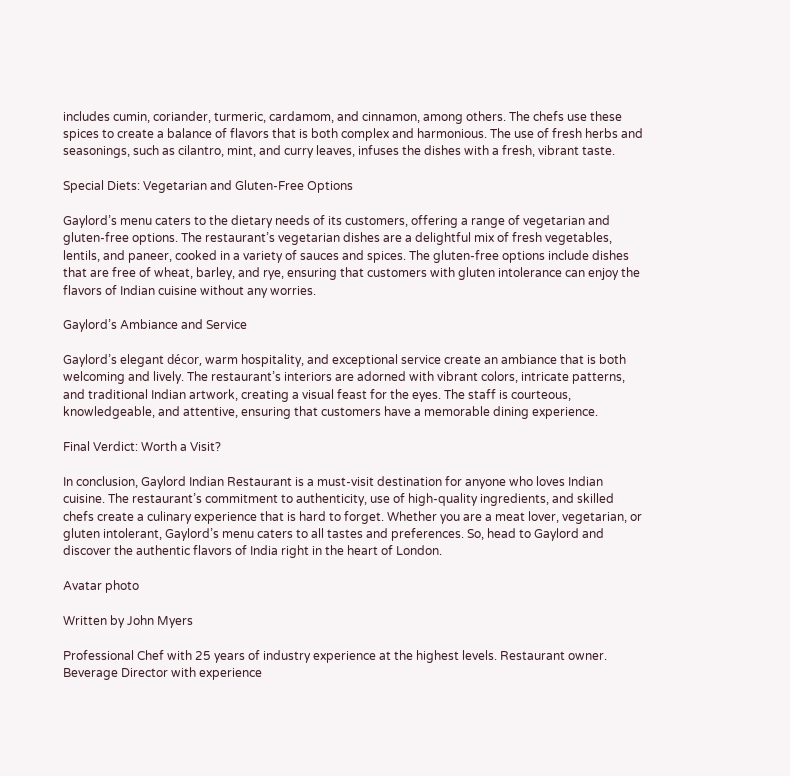includes cumin, coriander, turmeric, cardamom, and cinnamon, among others. The chefs use these spices to create a balance of flavors that is both complex and harmonious. The use of fresh herbs and seasonings, such as cilantro, mint, and curry leaves, infuses the dishes with a fresh, vibrant taste.

Special Diets: Vegetarian and Gluten-Free Options

Gaylord’s menu caters to the dietary needs of its customers, offering a range of vegetarian and gluten-free options. The restaurant’s vegetarian dishes are a delightful mix of fresh vegetables, lentils, and paneer, cooked in a variety of sauces and spices. The gluten-free options include dishes that are free of wheat, barley, and rye, ensuring that customers with gluten intolerance can enjoy the flavors of Indian cuisine without any worries.

Gaylord’s Ambiance and Service

Gaylord’s elegant décor, warm hospitality, and exceptional service create an ambiance that is both welcoming and lively. The restaurant’s interiors are adorned with vibrant colors, intricate patterns, and traditional Indian artwork, creating a visual feast for the eyes. The staff is courteous, knowledgeable, and attentive, ensuring that customers have a memorable dining experience.

Final Verdict: Worth a Visit?

In conclusion, Gaylord Indian Restaurant is a must-visit destination for anyone who loves Indian cuisine. The restaurant’s commitment to authenticity, use of high-quality ingredients, and skilled chefs create a culinary experience that is hard to forget. Whether you are a meat lover, vegetarian, or gluten intolerant, Gaylord’s menu caters to all tastes and preferences. So, head to Gaylord and discover the authentic flavors of India right in the heart of London.

Avatar photo

Written by John Myers

Professional Chef with 25 years of industry experience at the highest levels. Restaurant owner. Beverage Director with experience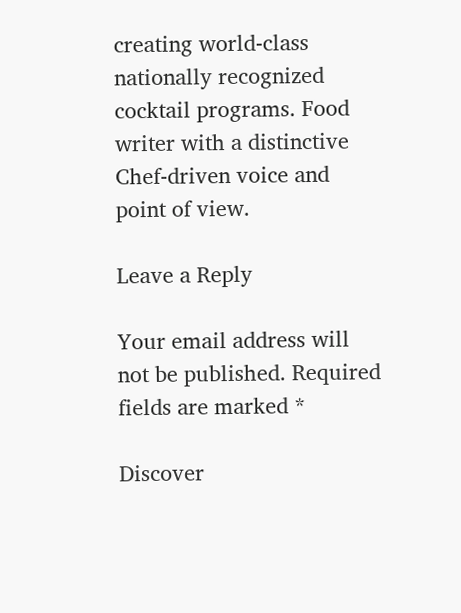creating world-class nationally recognized cocktail programs. Food writer with a distinctive Chef-driven voice and point of view.

Leave a Reply

Your email address will not be published. Required fields are marked *

Discover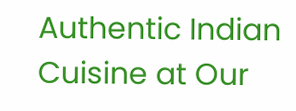Authentic Indian Cuisine at Our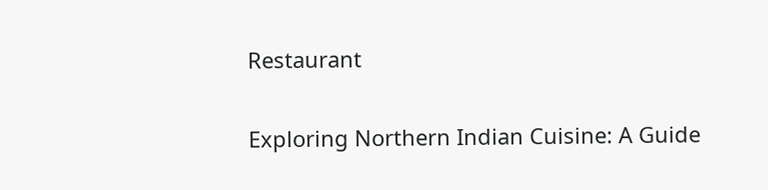Restaurant

Exploring Northern Indian Cuisine: A Guide